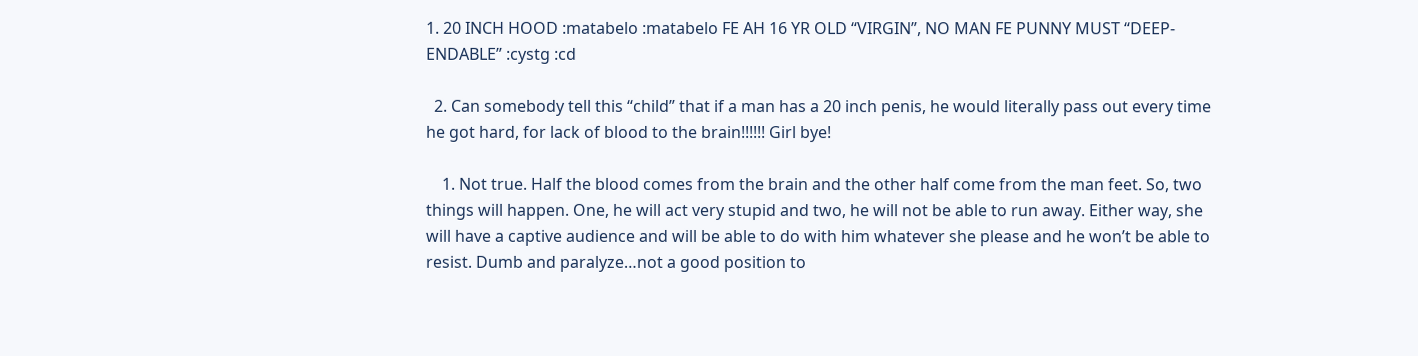1. 20 INCH HOOD :matabelo :matabelo FE AH 16 YR OLD “VIRGIN”, NO MAN FE PUNNY MUST “DEEP-ENDABLE” :cystg :cd

  2. Can somebody tell this “child” that if a man has a 20 inch penis, he would literally pass out every time he got hard, for lack of blood to the brain!!!!!! Girl bye!

    1. Not true. Half the blood comes from the brain and the other half come from the man feet. So, two things will happen. One, he will act very stupid and two, he will not be able to run away. Either way, she will have a captive audience and will be able to do with him whatever she please and he won’t be able to resist. Dumb and paralyze…not a good position to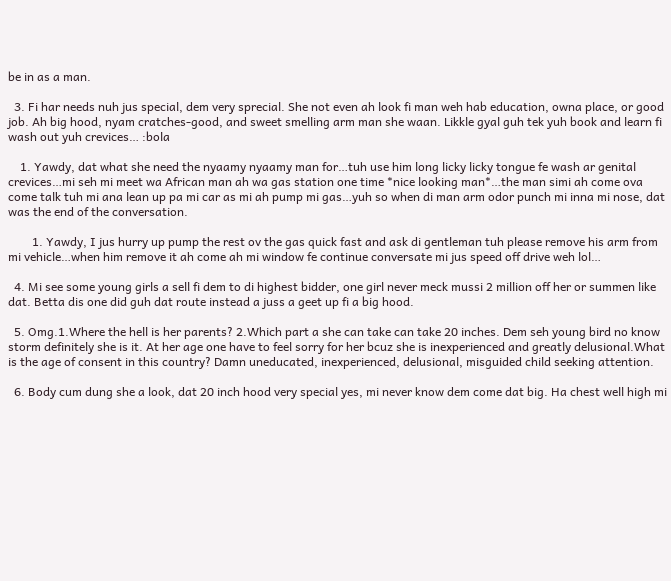be in as a man.

  3. Fi har needs nuh jus special, dem very sprecial. She not even ah look fi man weh hab education, owna place, or good job. Ah big hood, nyam cratches-good, and sweet smelling arm man she waan. Likkle gyal guh tek yuh book and learn fi wash out yuh crevices… :bola

    1. Yawdy, dat what she need the nyaamy nyaamy man for…tuh use him long licky licky tongue fe wash ar genital crevices…mi seh mi meet wa African man ah wa gas station one time *nice looking man*…the man simi ah come ova come talk tuh mi ana lean up pa mi car as mi ah pump mi gas…yuh so when di man arm odor punch mi inna mi nose, dat was the end of the conversation.

        1. Yawdy, I jus hurry up pump the rest ov the gas quick fast and ask di gentleman tuh please remove his arm from mi vehicle…when him remove it ah come ah mi window fe continue conversate mi jus speed off drive weh lol…

  4. Mi see some young girls a sell fi dem to di highest bidder, one girl never meck mussi 2 million off her or summen like dat. Betta dis one did guh dat route instead a juss a geet up fi a big hood.

  5. Omg.1.Where the hell is her parents? 2.Which part a she can take can take 20 inches. Dem seh young bird no know storm definitely she is it. At her age one have to feel sorry for her bcuz she is inexperienced and greatly delusional.What is the age of consent in this country? Damn uneducated, inexperienced, delusional, misguided child seeking attention.

  6. Body cum dung she a look, dat 20 inch hood very special yes, mi never know dem come dat big. Ha chest well high mi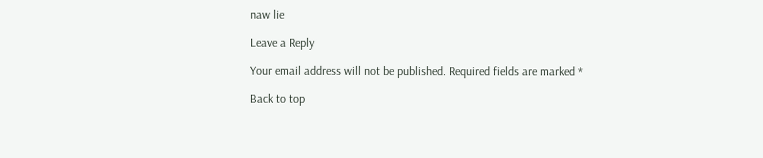naw lie

Leave a Reply

Your email address will not be published. Required fields are marked *

Back to top